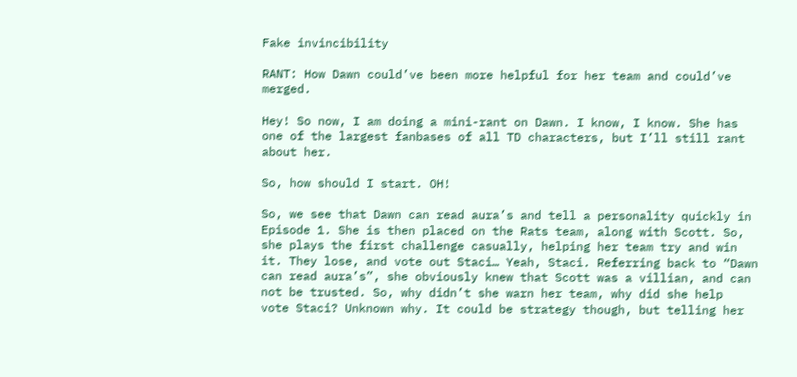Fake invincibility

RANT: How Dawn could’ve been more helpful for her team and could’ve merged.

Hey! So now, I am doing a mini-rant on Dawn. I know, I know. She has one of the largest fanbases of all TD characters, but I’ll still rant about her.

So, how should I start. OH!

So, we see that Dawn can read aura’s and tell a personality quickly in Episode 1. She is then placed on the Rats team, along with Scott. So, she plays the first challenge casually, helping her team try and win it. They lose, and vote out Staci… Yeah, Staci. Referring back to “Dawn can read aura’s”, she obviously knew that Scott was a villian, and can not be trusted. So, why didn’t she warn her team, why did she help  vote Staci? Unknown why. It could be strategy though, but telling her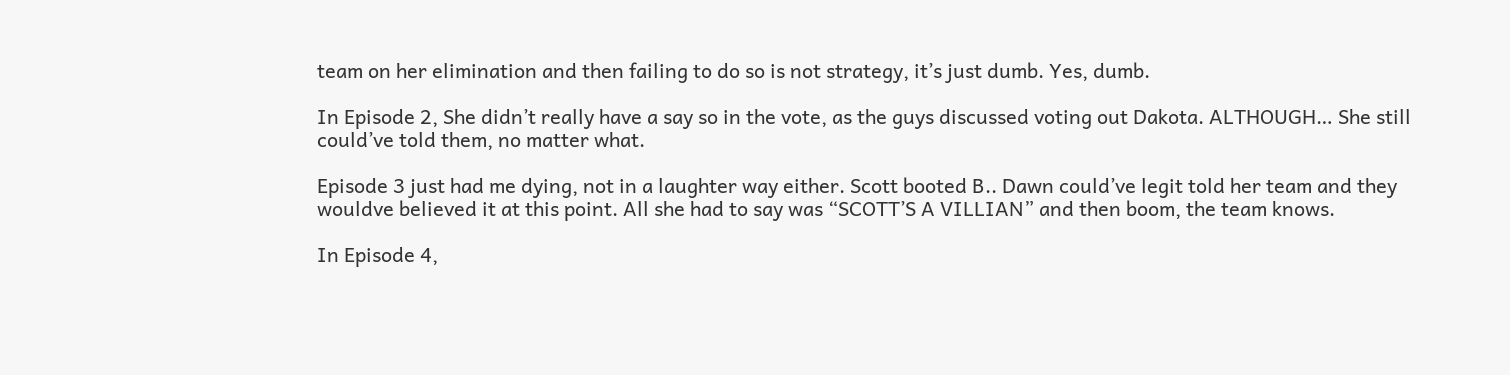team on her elimination and then failing to do so is not strategy, it’s just dumb. Yes, dumb.

In Episode 2, She didn’t really have a say so in the vote, as the guys discussed voting out Dakota. ALTHOUGH… She still could’ve told them, no matter what.

Episode 3 just had me dying, not in a laughter way either. Scott booted B.. Dawn could’ve legit told her team and they wouldve believed it at this point. All she had to say was “SCOTT’S A VILLIAN” and then boom, the team knows.

In Episode 4,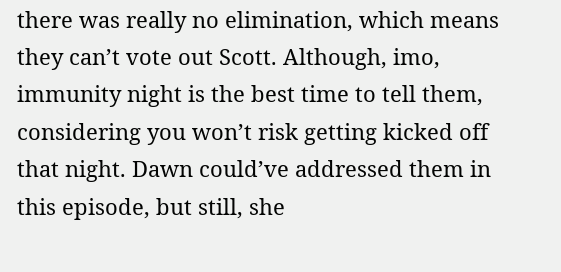there was really no elimination, which means they can’t vote out Scott. Although, imo, immunity night is the best time to tell them, considering you won’t risk getting kicked off that night. Dawn could’ve addressed them in this episode, but still, she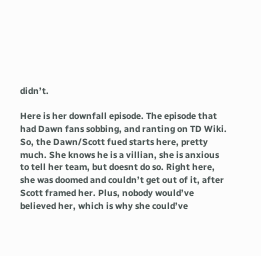didn’t.

Here is her downfall episode. The episode that had Dawn fans sobbing, and ranting on TD Wiki. So, the Dawn/Scott fued starts here, pretty much. She knows he is a villian, she is anxious to tell her team, but doesnt do so. Right here, she was doomed and couldn’t get out of it, after Scott framed her. Plus, nobody would’ve believed her, which is why she could’ve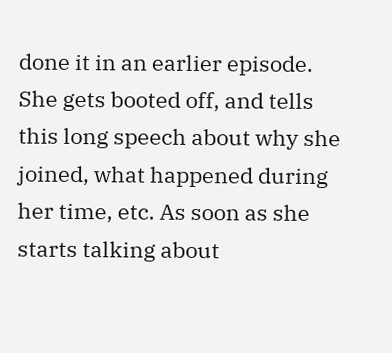done it in an earlier episode. She gets booted off, and tells this long speech about why she joined, what happened during her time, etc. As soon as she starts talking about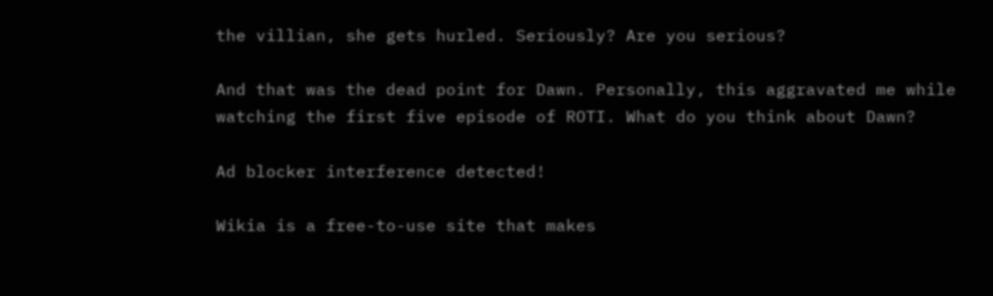the villian, she gets hurled. Seriously? Are you serious?

And that was the dead point for Dawn. Personally, this aggravated me while watching the first five episode of ROTI. What do you think about Dawn?

Ad blocker interference detected!

Wikia is a free-to-use site that makes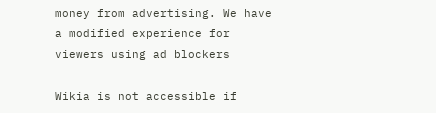money from advertising. We have a modified experience for viewers using ad blockers

Wikia is not accessible if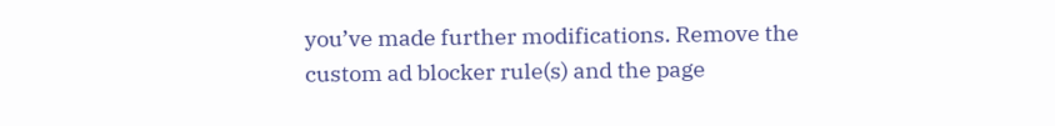you’ve made further modifications. Remove the custom ad blocker rule(s) and the page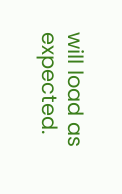will load as expected.